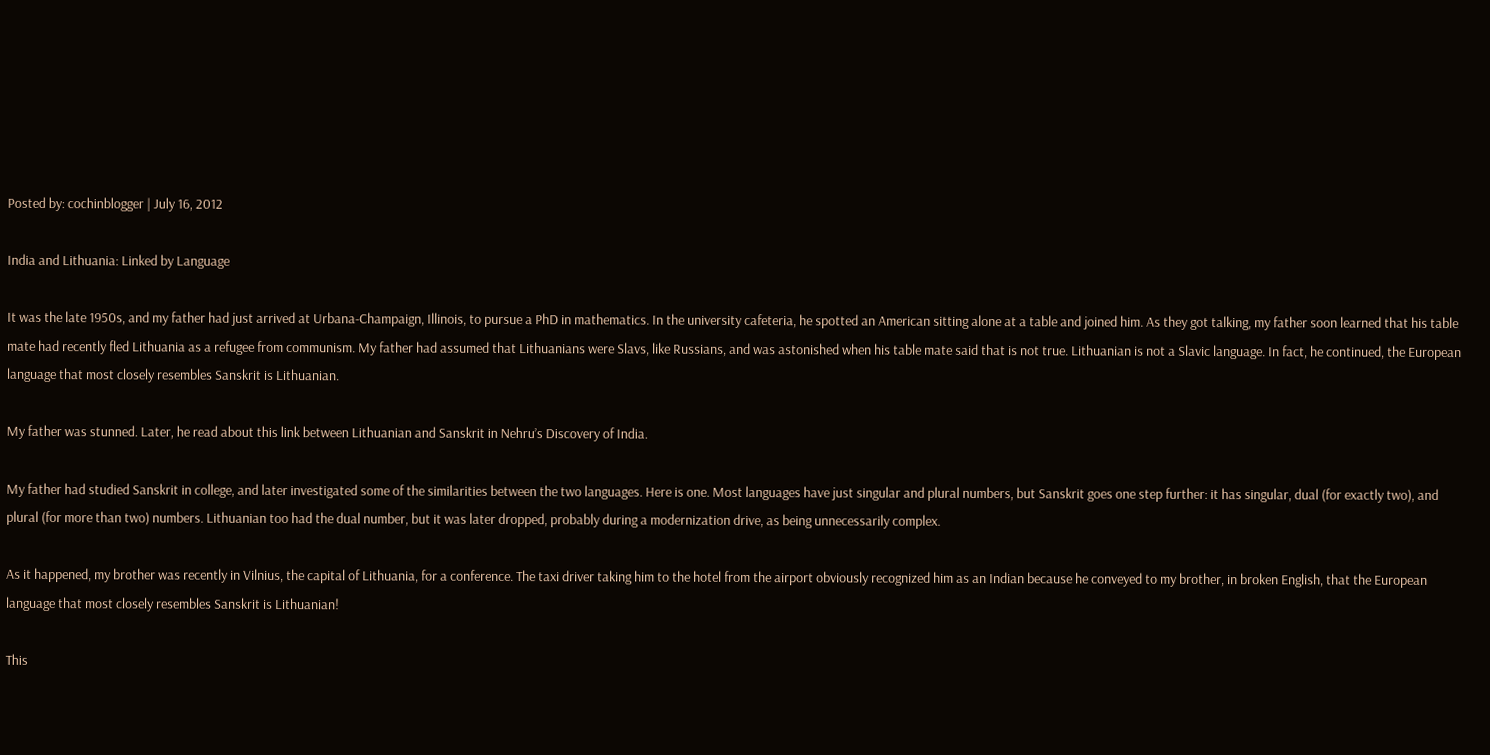Posted by: cochinblogger | July 16, 2012

India and Lithuania: Linked by Language

It was the late 1950s, and my father had just arrived at Urbana-Champaign, Illinois, to pursue a PhD in mathematics. In the university cafeteria, he spotted an American sitting alone at a table and joined him. As they got talking, my father soon learned that his table mate had recently fled Lithuania as a refugee from communism. My father had assumed that Lithuanians were Slavs, like Russians, and was astonished when his table mate said that is not true. Lithuanian is not a Slavic language. In fact, he continued, the European language that most closely resembles Sanskrit is Lithuanian.

My father was stunned. Later, he read about this link between Lithuanian and Sanskrit in Nehru’s Discovery of India.

My father had studied Sanskrit in college, and later investigated some of the similarities between the two languages. Here is one. Most languages have just singular and plural numbers, but Sanskrit goes one step further: it has singular, dual (for exactly two), and plural (for more than two) numbers. Lithuanian too had the dual number, but it was later dropped, probably during a modernization drive, as being unnecessarily complex.

As it happened, my brother was recently in Vilnius, the capital of Lithuania, for a conference. The taxi driver taking him to the hotel from the airport obviously recognized him as an Indian because he conveyed to my brother, in broken English, that the European language that most closely resembles Sanskrit is Lithuanian!

This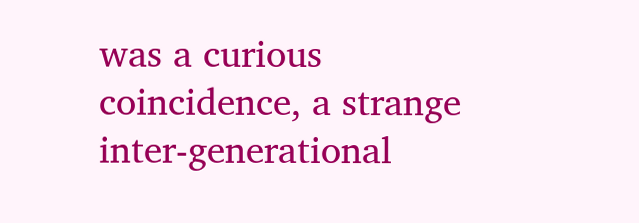was a curious coincidence, a strange inter-generational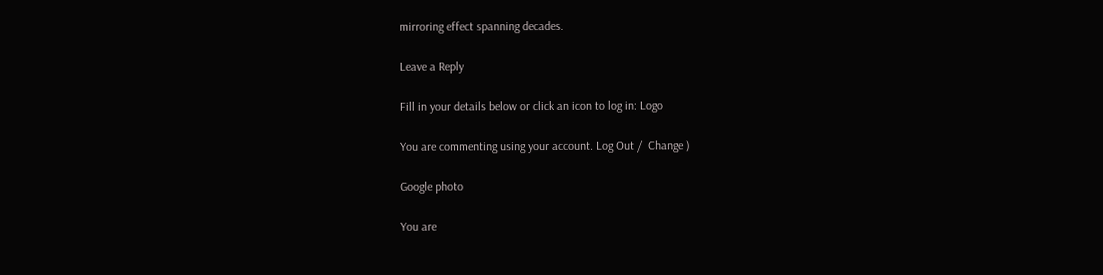mirroring effect spanning decades.

Leave a Reply

Fill in your details below or click an icon to log in: Logo

You are commenting using your account. Log Out /  Change )

Google photo

You are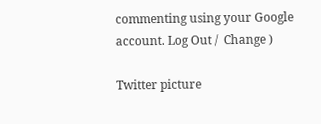commenting using your Google account. Log Out /  Change )

Twitter picture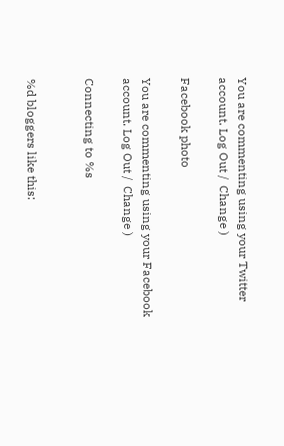You are commenting using your Twitter account. Log Out /  Change )

Facebook photo

You are commenting using your Facebook account. Log Out /  Change )

Connecting to %s


%d bloggers like this: